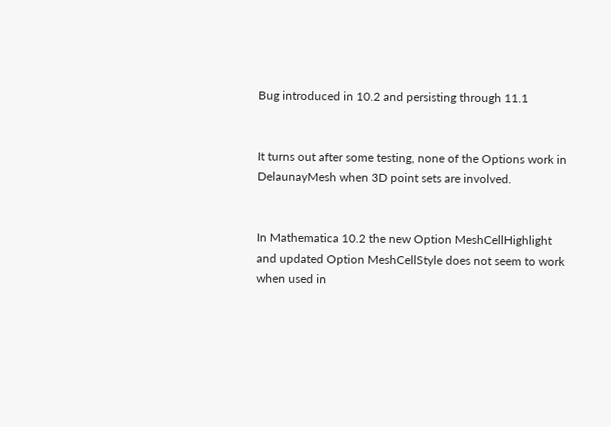Bug introduced in 10.2 and persisting through 11.1


It turns out after some testing, none of the Options work in DelaunayMesh when 3D point sets are involved.


In Mathematica 10.2 the new Option MeshCellHighlight and updated Option MeshCellStyle does not seem to work when used in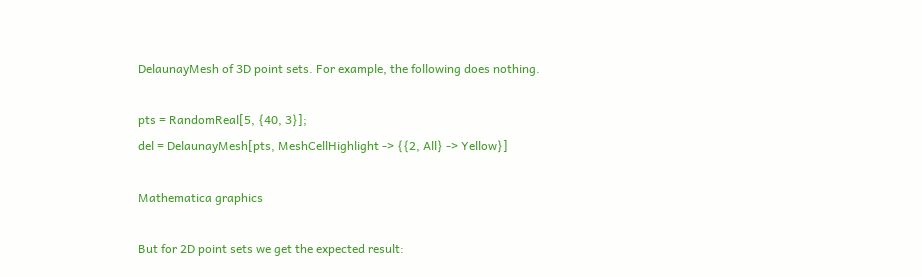DelaunayMesh of 3D point sets. For example, the following does nothing.

pts = RandomReal[5, {40, 3}];
del = DelaunayMesh[pts, MeshCellHighlight -> {{2, All} -> Yellow}]

Mathematica graphics

But for 2D point sets we get the expected result: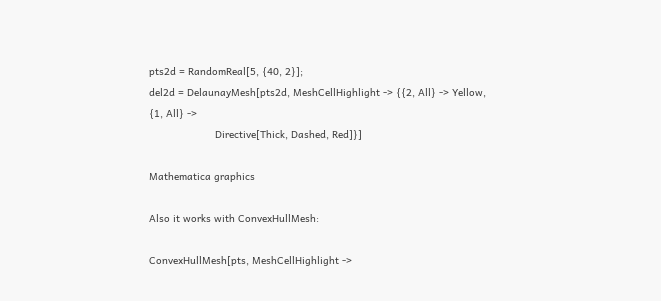pts2d = RandomReal[5, {40, 2}];
del2d = DelaunayMesh[pts2d, MeshCellHighlight -> {{2, All} -> Yellow, {1, All} ->
                      Directive[Thick, Dashed, Red]}]

Mathematica graphics

Also it works with ConvexHullMesh:

ConvexHullMesh[pts, MeshCellHighlight ->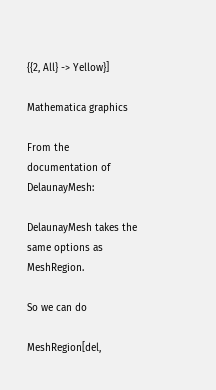{{2, All} -> Yellow}]

Mathematica graphics

From the documentation of DelaunayMesh:

DelaunayMesh takes the same options as MeshRegion.

So we can do

MeshRegion[del,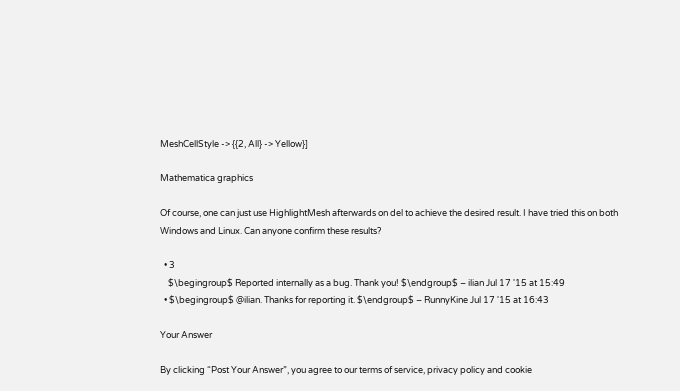MeshCellStyle -> {{2, All} -> Yellow}]

Mathematica graphics

Of course, one can just use HighlightMesh afterwards on del to achieve the desired result. I have tried this on both Windows and Linux. Can anyone confirm these results?

  • 3
    $\begingroup$ Reported internally as a bug. Thank you! $\endgroup$ – ilian Jul 17 '15 at 15:49
  • $\begingroup$ @ilian. Thanks for reporting it. $\endgroup$ – RunnyKine Jul 17 '15 at 16:43

Your Answer

By clicking “Post Your Answer”, you agree to our terms of service, privacy policy and cookie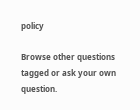policy

Browse other questions tagged or ask your own question.